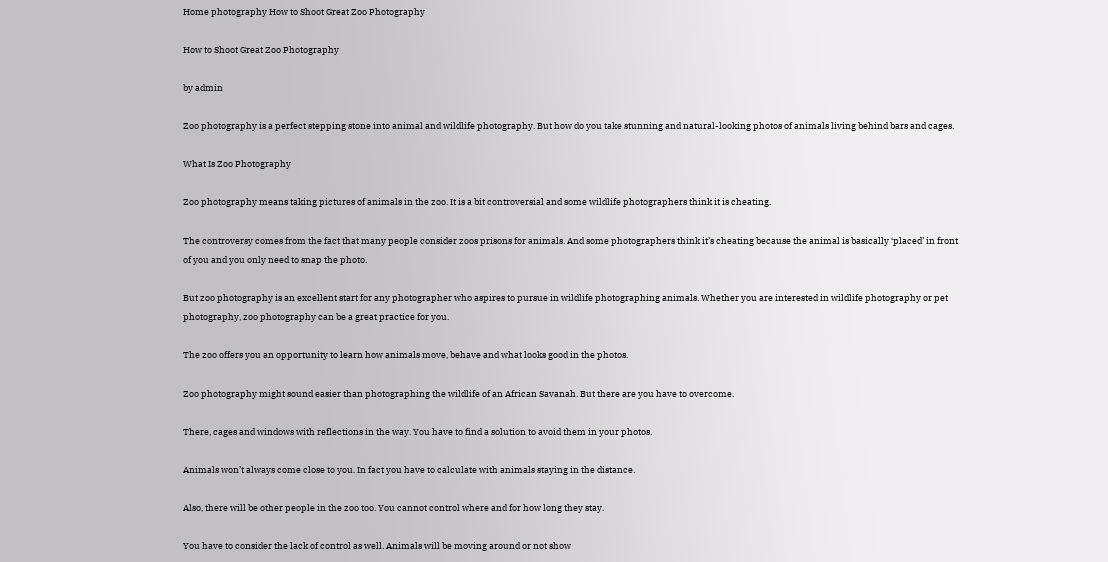Home photography How to Shoot Great Zoo Photography

How to Shoot Great Zoo Photography

by admin

Zoo photography is a perfect stepping stone into animal and wildlife photography. But how do you take stunning and natural-looking photos of animals living behind bars and cages.

What Is Zoo Photography

Zoo photography means taking pictures of animals in the zoo. It is a bit controversial and some wildlife photographers think it is cheating.

The controversy comes from the fact that many people consider zoos prisons for animals. And some photographers think it’s cheating because the animal is basically ‘placed’ in front of you and you only need to snap the photo.

But zoo photography is an excellent start for any photographer who aspires to pursue in wildlife photographing animals. Whether you are interested in wildlife photography or pet photography, zoo photography can be a great practice for you.

The zoo offers you an opportunity to learn how animals move, behave and what looks good in the photos.

Zoo photography might sound easier than photographing the wildlife of an African Savanah. But there are you have to overcome.

There, cages and windows with reflections in the way. You have to find a solution to avoid them in your photos.

Animals won’t always come close to you. In fact you have to calculate with animals staying in the distance.

Also, there will be other people in the zoo too. You cannot control where and for how long they stay.

You have to consider the lack of control as well. Animals will be moving around or not show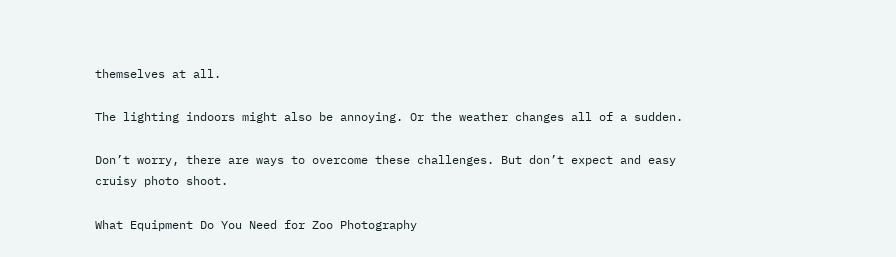themselves at all.

The lighting indoors might also be annoying. Or the weather changes all of a sudden.

Don’t worry, there are ways to overcome these challenges. But don’t expect and easy cruisy photo shoot.

What Equipment Do You Need for Zoo Photography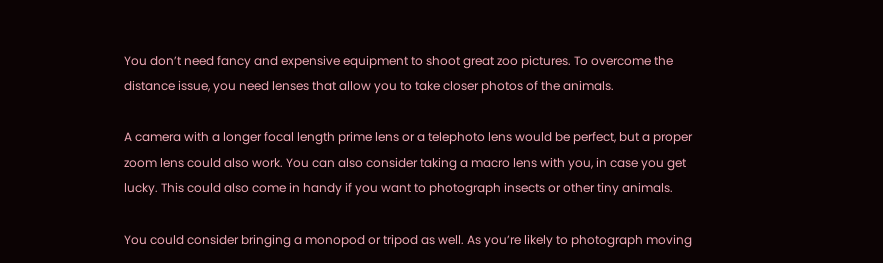You don’t need fancy and expensive equipment to shoot great zoo pictures. To overcome the distance issue, you need lenses that allow you to take closer photos of the animals.

A camera with a longer focal length prime lens or a telephoto lens would be perfect, but a proper zoom lens could also work. You can also consider taking a macro lens with you, in case you get lucky. This could also come in handy if you want to photograph insects or other tiny animals.

You could consider bringing a monopod or tripod as well. As you’re likely to photograph moving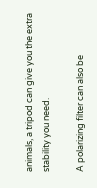animals, a tripod can give you the extra stability you need.

A polarizing filter can also be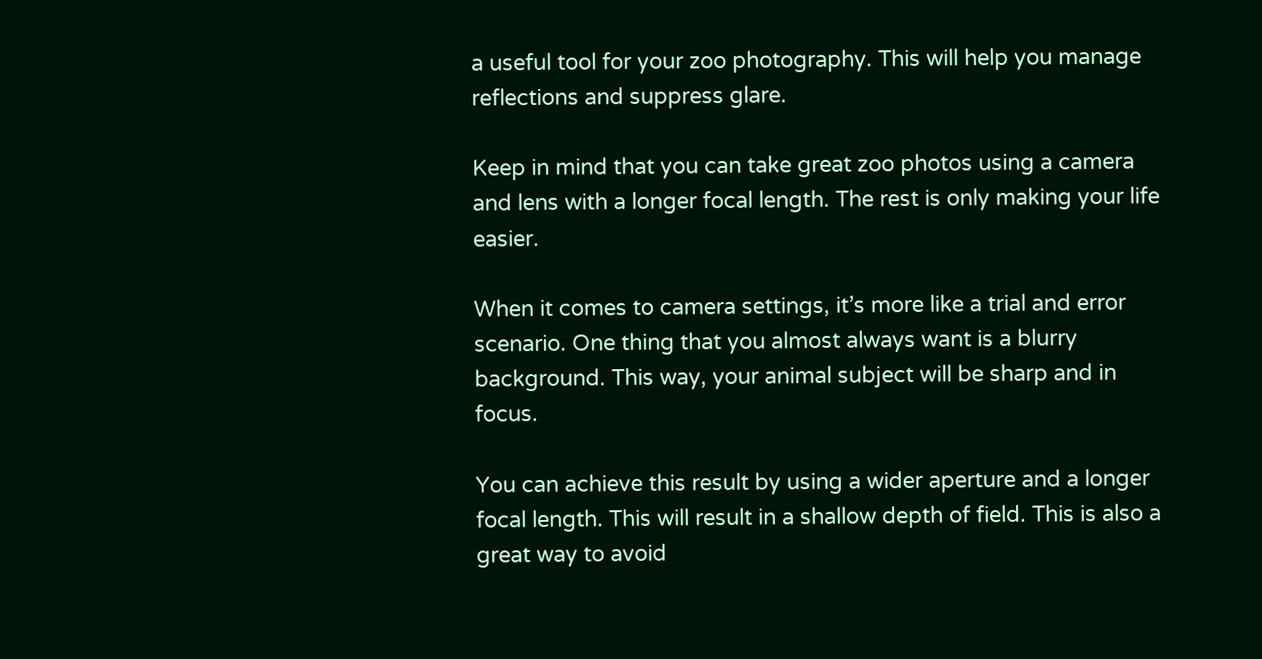a useful tool for your zoo photography. This will help you manage reflections and suppress glare.

Keep in mind that you can take great zoo photos using a camera and lens with a longer focal length. The rest is only making your life easier.

When it comes to camera settings, it’s more like a trial and error scenario. One thing that you almost always want is a blurry background. This way, your animal subject will be sharp and in focus.

You can achieve this result by using a wider aperture and a longer focal length. This will result in a shallow depth of field. This is also a great way to avoid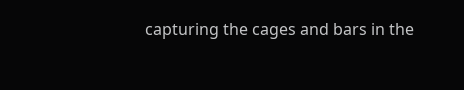capturing the cages and bars in the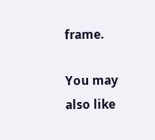frame.

You may also like